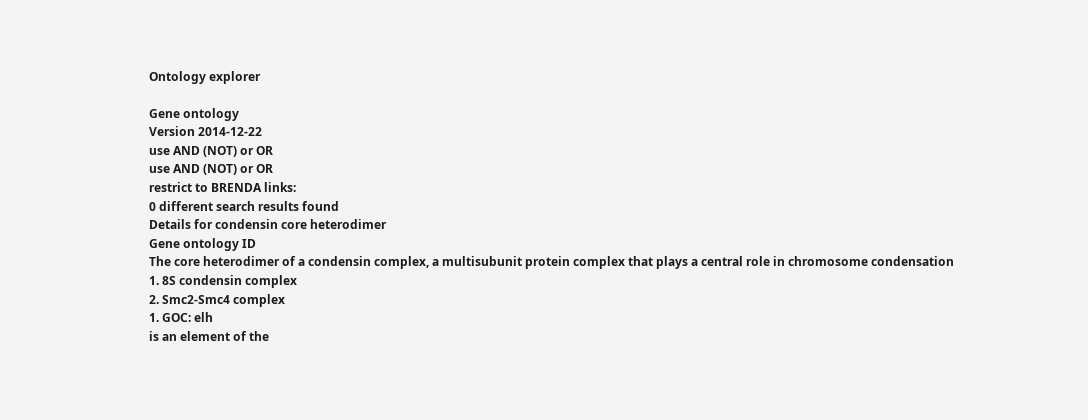Ontology explorer

Gene ontology
Version 2014-12-22
use AND (NOT) or OR
use AND (NOT) or OR
restrict to BRENDA links:
0 different search results found
Details for condensin core heterodimer
Gene ontology ID
The core heterodimer of a condensin complex, a multisubunit protein complex that plays a central role in chromosome condensation
1. 8S condensin complex
2. Smc2-Smc4 complex
1. GOC: elh
is an element of the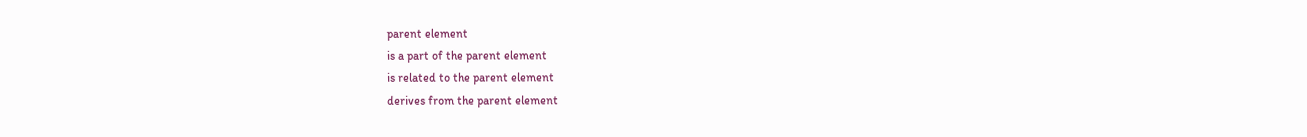parent element
is a part of the parent element
is related to the parent element
derives from the parent element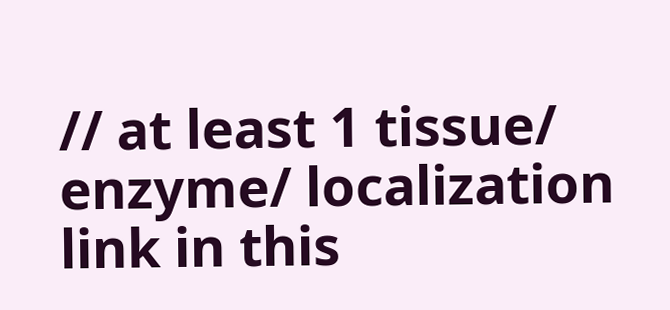// at least 1 tissue/ enzyme/ localization link in this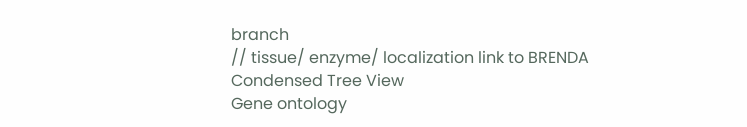branch
// tissue/ enzyme/ localization link to BRENDA
Condensed Tree View
Gene ontology